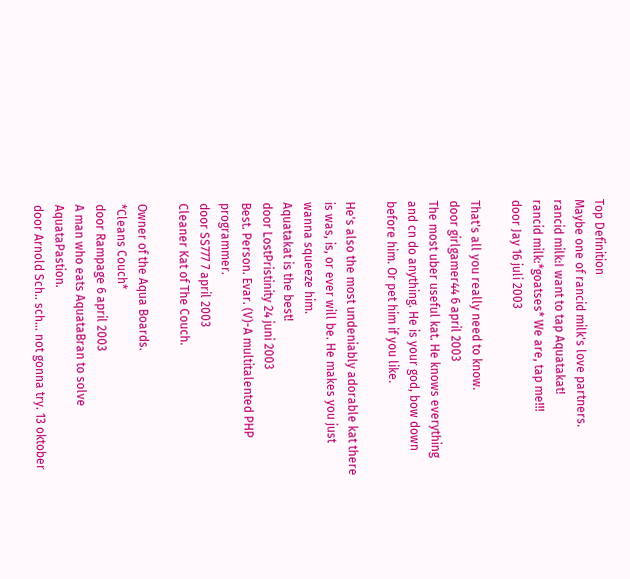Top Definition
Maybe one of rancid milk's love partners.
rancid milk:I want to tap Aquatakat!
rancid milk:*goatses* We are, tap me!!!
door Jay 16 juli 2003

That's all you really need to know.
door girlgamer44 6 april 2003
The most uber useful kat. He knows everything and cn do anything. He is your god, bow down before him. Or pet him if you like.

He's also the most undeniably adorable kat there is was, is, or ever will be. He makes you just wanna squeeze him.
Aquatakat is the best!
door LostPristinity 24 juni 2003
Best. Person. Evar. (V)-A multitalented PHP programmer.
door SS777 7 april 2003
Cleaner Kat of The Couch.

Owner of the Aqua Boards.
*Cleans Couch*
door Rampage 6 april 2003
A man who eats AquataBran to solve AquataPastion.
door Arnold Sch.. sch... not gonna try. 13 oktober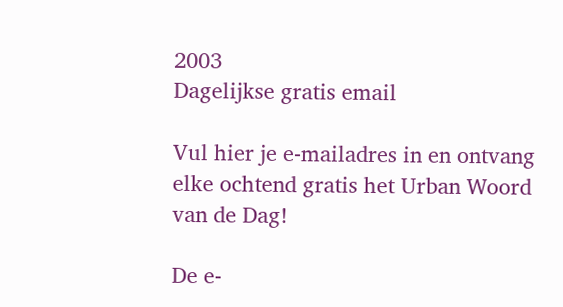2003
Dagelijkse gratis email

Vul hier je e-mailadres in en ontvang elke ochtend gratis het Urban Woord van de Dag!

De e-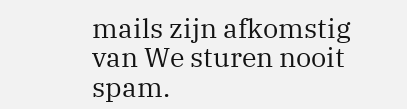mails zijn afkomstig van We sturen nooit spam.